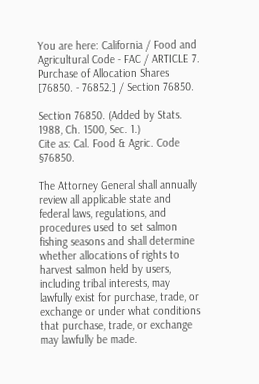You are here: California / Food and Agricultural Code - FAC / ARTICLE 7. Purchase of Allocation Shares [76850. - 76852.] / Section 76850.

Section 76850. (Added by Stats. 1988, Ch. 1500, Sec. 1.)
Cite as: Cal. Food & Agric. Code §76850.

The Attorney General shall annually review all applicable state and federal laws, regulations, and procedures used to set salmon fishing seasons and shall determine whether allocations of rights to harvest salmon held by users, including tribal interests, may lawfully exist for purchase, trade, or exchange or under what conditions that purchase, trade, or exchange may lawfully be made.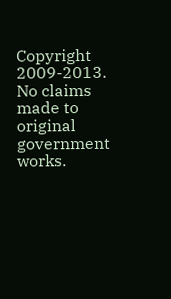Copyright 2009-2013. No claims made to original government works.